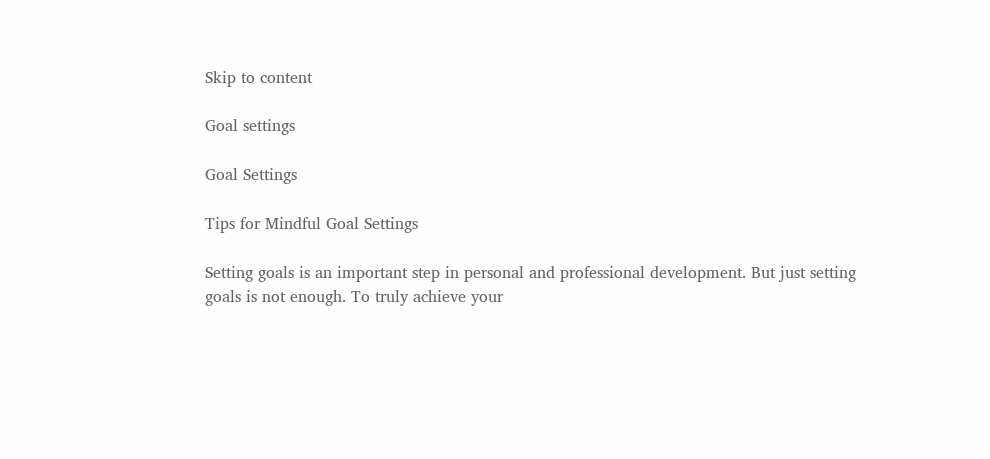Skip to content

Goal settings

Goal Settings

Tips for Mindful Goal Settings

Setting goals is an important step in personal and professional development. But just setting goals is not enough. To truly achieve your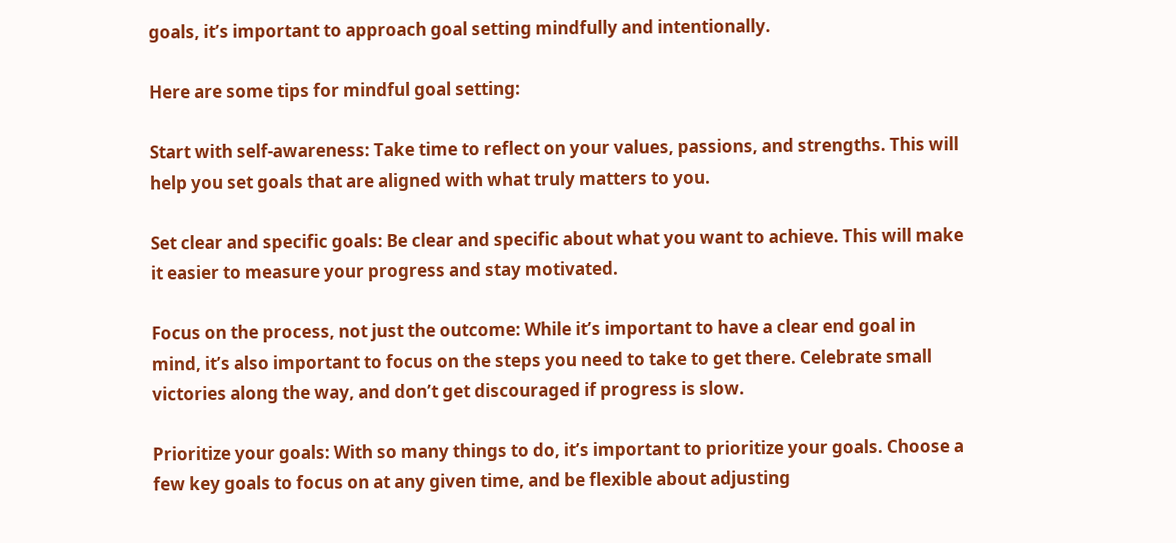goals, it’s important to approach goal setting mindfully and intentionally.

Here are some tips for mindful goal setting:

Start with self-awareness: Take time to reflect on your values, passions, and strengths. This will help you set goals that are aligned with what truly matters to you.

Set clear and specific goals: Be clear and specific about what you want to achieve. This will make it easier to measure your progress and stay motivated.

Focus on the process, not just the outcome: While it’s important to have a clear end goal in mind, it’s also important to focus on the steps you need to take to get there. Celebrate small victories along the way, and don’t get discouraged if progress is slow.

Prioritize your goals: With so many things to do, it’s important to prioritize your goals. Choose a few key goals to focus on at any given time, and be flexible about adjusting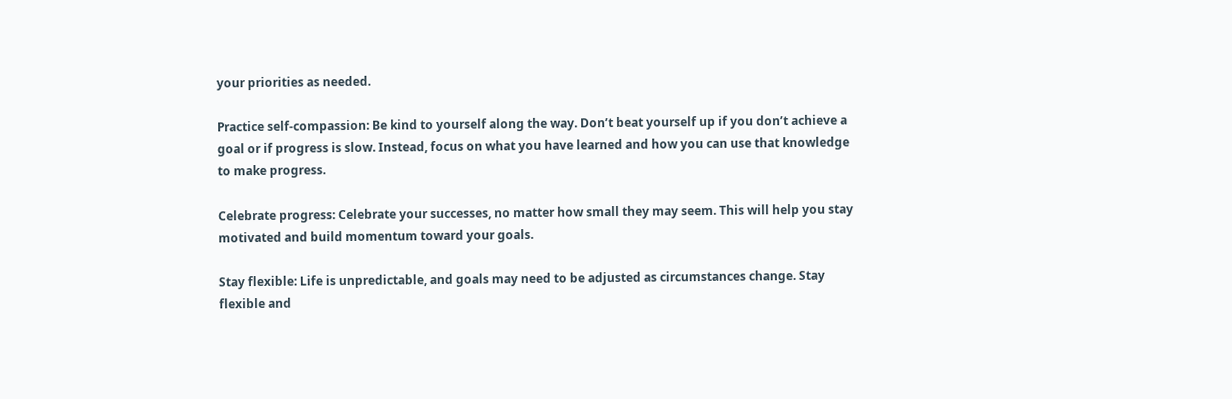your priorities as needed.

Practice self-compassion: Be kind to yourself along the way. Don’t beat yourself up if you don’t achieve a goal or if progress is slow. Instead, focus on what you have learned and how you can use that knowledge to make progress.

Celebrate progress: Celebrate your successes, no matter how small they may seem. This will help you stay motivated and build momentum toward your goals.

Stay flexible: Life is unpredictable, and goals may need to be adjusted as circumstances change. Stay flexible and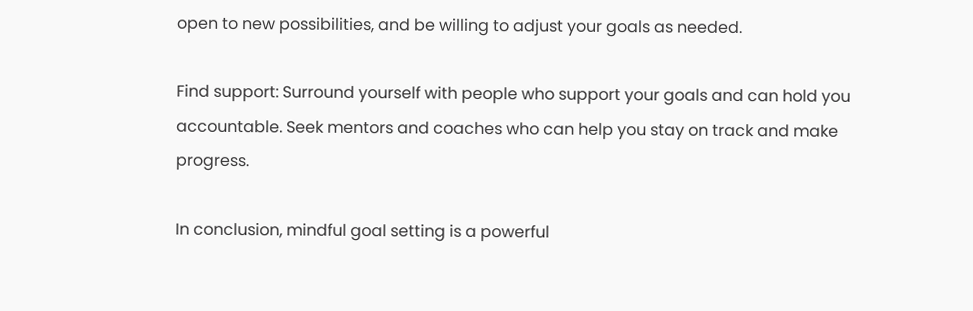open to new possibilities, and be willing to adjust your goals as needed.

Find support: Surround yourself with people who support your goals and can hold you accountable. Seek mentors and coaches who can help you stay on track and make progress.

In conclusion, mindful goal setting is a powerful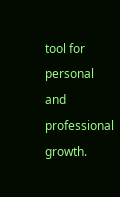tool for personal and professional growth.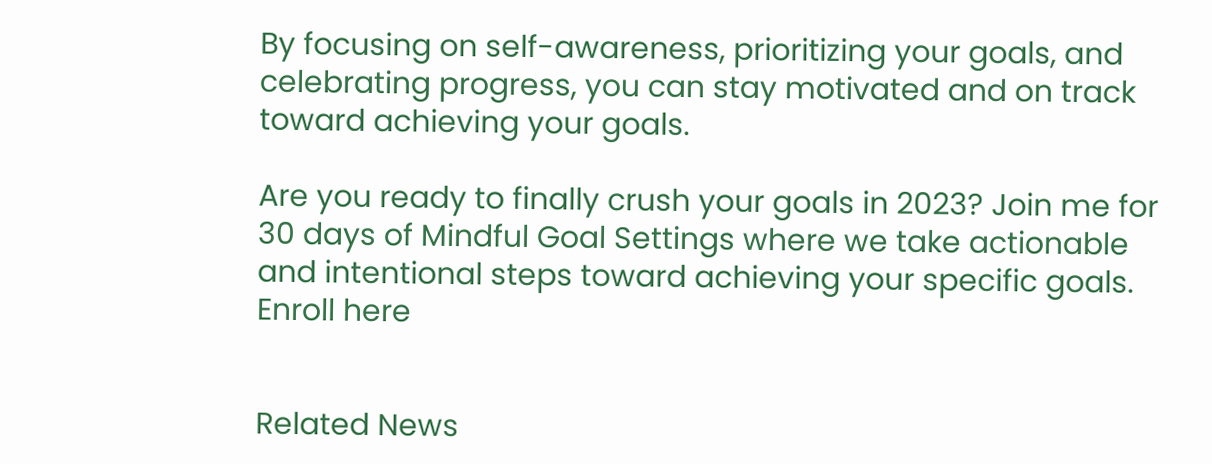By focusing on self-awareness, prioritizing your goals, and celebrating progress, you can stay motivated and on track toward achieving your goals.

Are you ready to finally crush your goals in 2023? Join me for 30 days of Mindful Goal Settings where we take actionable and intentional steps toward achieving your specific goals. Enroll here


Related News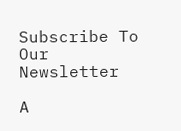Subscribe To Our Newsletter

A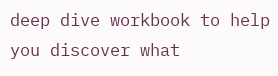deep dive workbook to help you discover what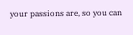your passions are, so you can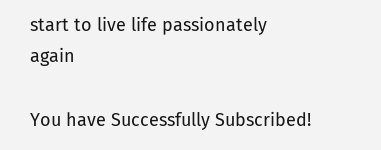start to live life passionately again

You have Successfully Subscribed!